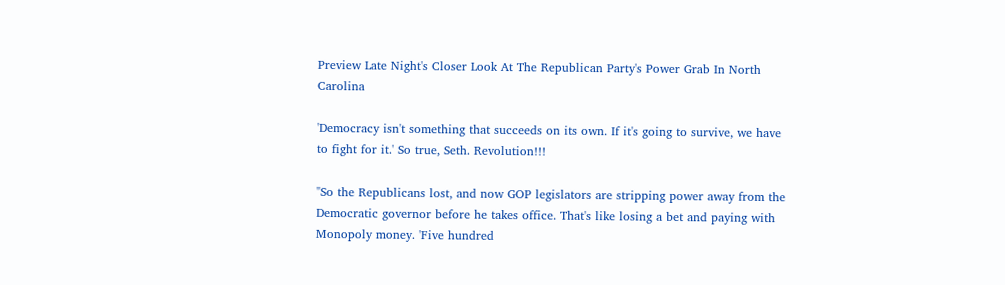Preview Late Night's Closer Look At The Republican Party's Power Grab In North Carolina

'Democracy isn't something that succeeds on its own. If it's going to survive, we have to fight for it.' So true, Seth. Revolution!!!

"So the Republicans lost, and now GOP legislators are stripping power away from the Democratic governor before he takes office. That's like losing a bet and paying with Monopoly money. 'Five hundred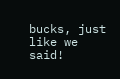bucks, just like we said!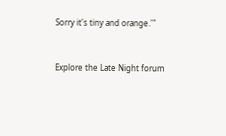Sorry it's tiny and orange.'"


Explore the Late Night forum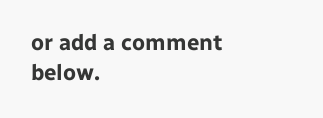or add a comment below.